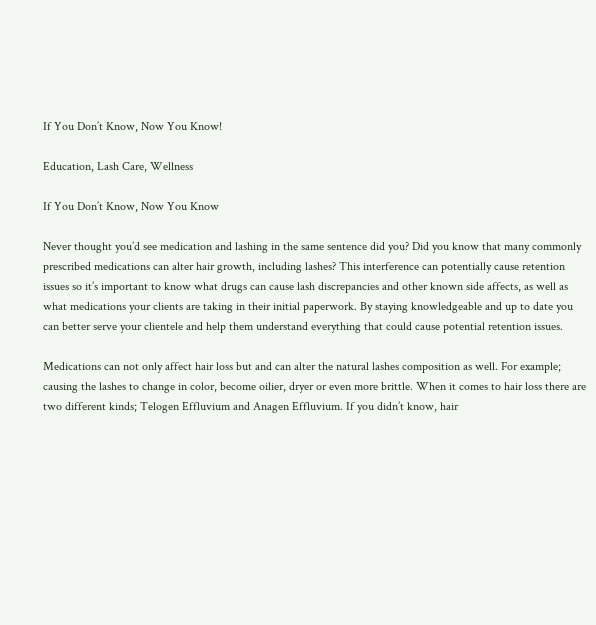If You Don’t Know, Now You Know!

Education, Lash Care, Wellness

If You Don’t Know, Now You Know

Never thought you’d see medication and lashing in the same sentence did you? Did you know that many commonly prescribed medications can alter hair growth, including lashes? This interference can potentially cause retention issues so it’s important to know what drugs can cause lash discrepancies and other known side affects, as well as what medications your clients are taking in their initial paperwork. By staying knowledgeable and up to date you can better serve your clientele and help them understand everything that could cause potential retention issues.

Medications can not only affect hair loss but and can alter the natural lashes composition as well. For example; causing the lashes to change in color, become oilier, dryer or even more brittle. When it comes to hair loss there are two different kinds; Telogen Effluvium and Anagen Effluvium. If you didn’t know, hair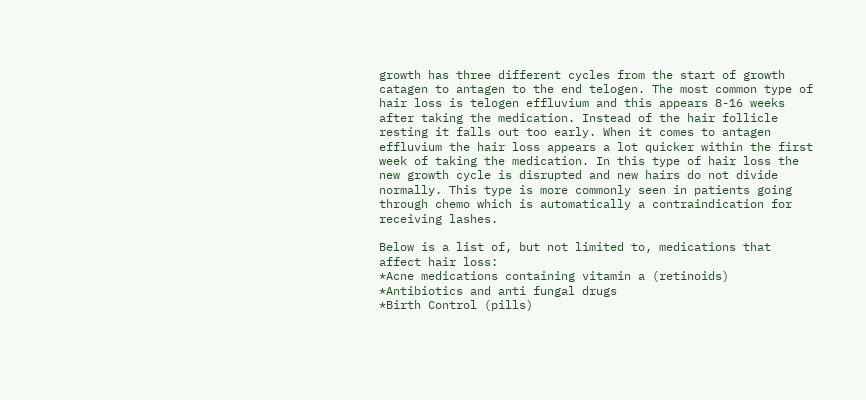growth has three different cycles from the start of growth catagen to antagen to the end telogen. The most common type of hair loss is telogen effluvium and this appears 8-16 weeks after taking the medication. Instead of the hair follicle resting it falls out too early. When it comes to antagen effluvium the hair loss appears a lot quicker within the first week of taking the medication. In this type of hair loss the new growth cycle is disrupted and new hairs do not divide normally. This type is more commonly seen in patients going through chemo which is automatically a contraindication for receiving lashes.

Below is a list of, but not limited to, medications that affect hair loss:
*Acne medications containing vitamin a (retinoids)
*Antibiotics and anti fungal drugs
*Birth Control (pills)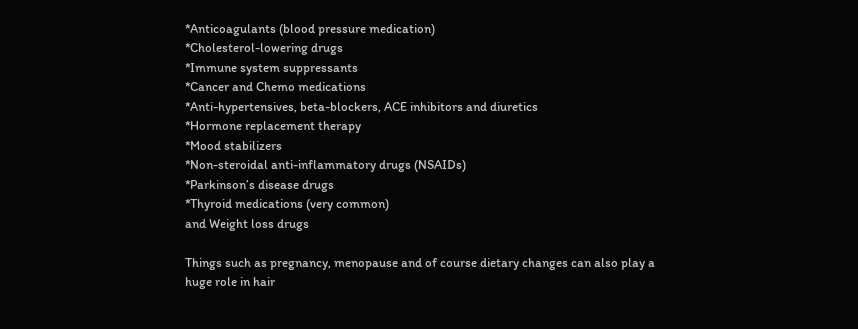*Anticoagulants (blood pressure medication)
*Cholesterol-lowering drugs
*Immune system suppressants
*Cancer and Chemo medications
*Anti-hypertensives, beta-blockers, ACE inhibitors and diuretics
*Hormone replacement therapy
*Mood stabilizers
*Non-steroidal anti-inflammatory drugs (NSAIDs)
*Parkinson’s disease drugs
*Thyroid medications (very common)
and Weight loss drugs

Things such as pregnancy, menopause and of course dietary changes can also play a huge role in hair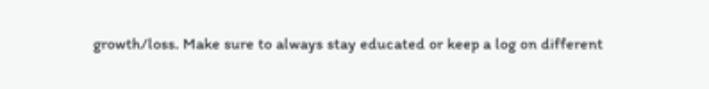growth/loss. Make sure to always stay educated or keep a log on different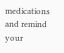medications and remind your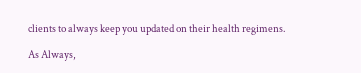clients to always keep you updated on their health regimens.

As Always,